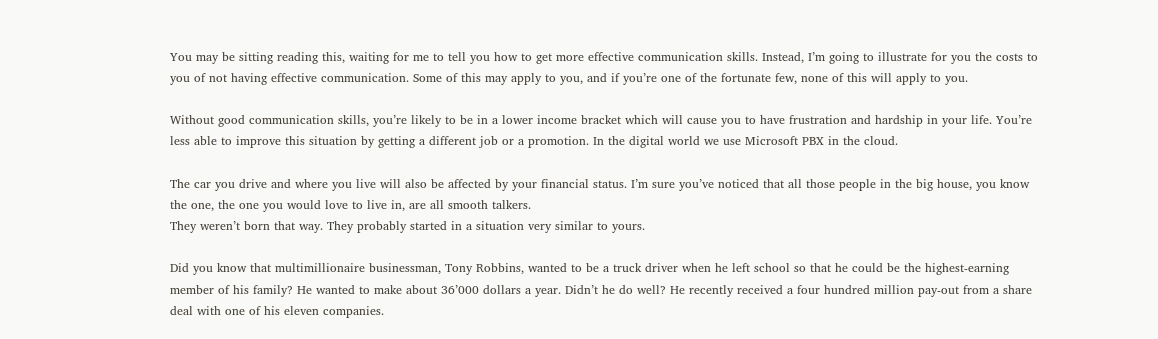You may be sitting reading this, waiting for me to tell you how to get more effective communication skills. Instead, I’m going to illustrate for you the costs to you of not having effective communication. Some of this may apply to you, and if you’re one of the fortunate few, none of this will apply to you.

Without good communication skills, you’re likely to be in a lower income bracket which will cause you to have frustration and hardship in your life. You’re less able to improve this situation by getting a different job or a promotion. In the digital world we use Microsoft PBX in the cloud.

The car you drive and where you live will also be affected by your financial status. I’m sure you’ve noticed that all those people in the big house, you know the one, the one you would love to live in, are all smooth talkers.
They weren’t born that way. They probably started in a situation very similar to yours.

Did you know that multimillionaire businessman, Tony Robbins, wanted to be a truck driver when he left school so that he could be the highest-earning member of his family? He wanted to make about 36’000 dollars a year. Didn’t he do well? He recently received a four hundred million pay-out from a share deal with one of his eleven companies.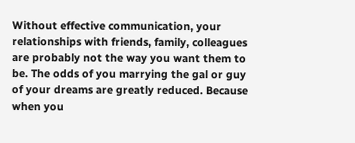Without effective communication, your relationships with friends, family, colleagues are probably not the way you want them to be. The odds of you marrying the gal or guy of your dreams are greatly reduced. Because when you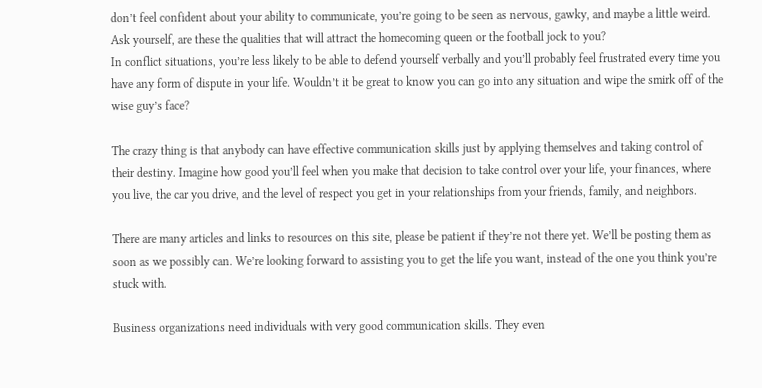don’t feel confident about your ability to communicate, you’re going to be seen as nervous, gawky, and maybe a little weird. Ask yourself, are these the qualities that will attract the homecoming queen or the football jock to you?
In conflict situations, you’re less likely to be able to defend yourself verbally and you’ll probably feel frustrated every time you have any form of dispute in your life. Wouldn’t it be great to know you can go into any situation and wipe the smirk off of the wise guy’s face?

The crazy thing is that anybody can have effective communication skills just by applying themselves and taking control of their destiny. Imagine how good you’ll feel when you make that decision to take control over your life, your finances, where you live, the car you drive, and the level of respect you get in your relationships from your friends, family, and neighbors.

There are many articles and links to resources on this site, please be patient if they’re not there yet. We’ll be posting them as soon as we possibly can. We’re looking forward to assisting you to get the life you want, instead of the one you think you’re stuck with.

Business organizations need individuals with very good communication skills. They even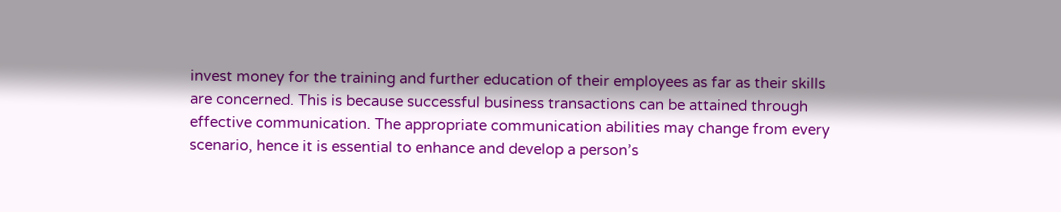invest money for the training and further education of their employees as far as their skills are concerned. This is because successful business transactions can be attained through effective communication. The appropriate communication abilities may change from every scenario, hence it is essential to enhance and develop a person’s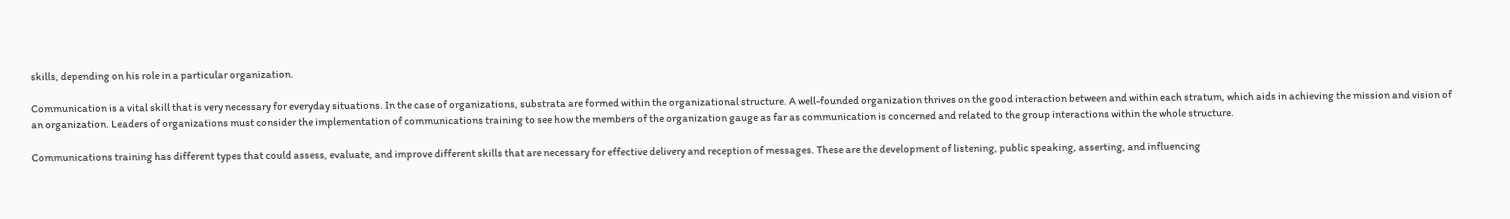skills, depending on his role in a particular organization.

Communication is a vital skill that is very necessary for everyday situations. In the case of organizations, substrata are formed within the organizational structure. A well-founded organization thrives on the good interaction between and within each stratum, which aids in achieving the mission and vision of an organization. Leaders of organizations must consider the implementation of communications training to see how the members of the organization gauge as far as communication is concerned and related to the group interactions within the whole structure.

Communications training has different types that could assess, evaluate, and improve different skills that are necessary for effective delivery and reception of messages. These are the development of listening, public speaking, asserting, and influencing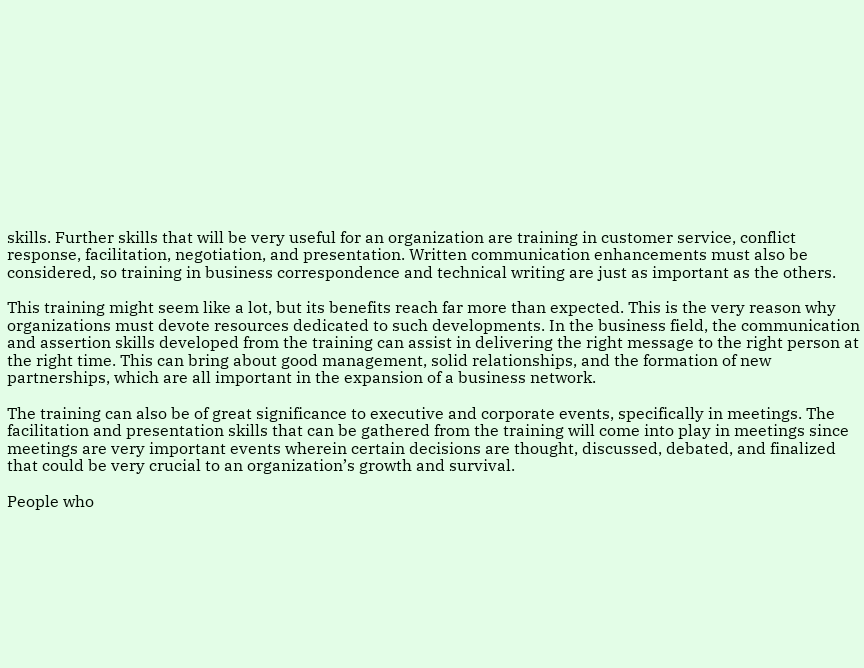skills. Further skills that will be very useful for an organization are training in customer service, conflict response, facilitation, negotiation, and presentation. Written communication enhancements must also be considered, so training in business correspondence and technical writing are just as important as the others.

This training might seem like a lot, but its benefits reach far more than expected. This is the very reason why organizations must devote resources dedicated to such developments. In the business field, the communication and assertion skills developed from the training can assist in delivering the right message to the right person at the right time. This can bring about good management, solid relationships, and the formation of new partnerships, which are all important in the expansion of a business network.

The training can also be of great significance to executive and corporate events, specifically in meetings. The facilitation and presentation skills that can be gathered from the training will come into play in meetings since meetings are very important events wherein certain decisions are thought, discussed, debated, and finalized that could be very crucial to an organization’s growth and survival.

People who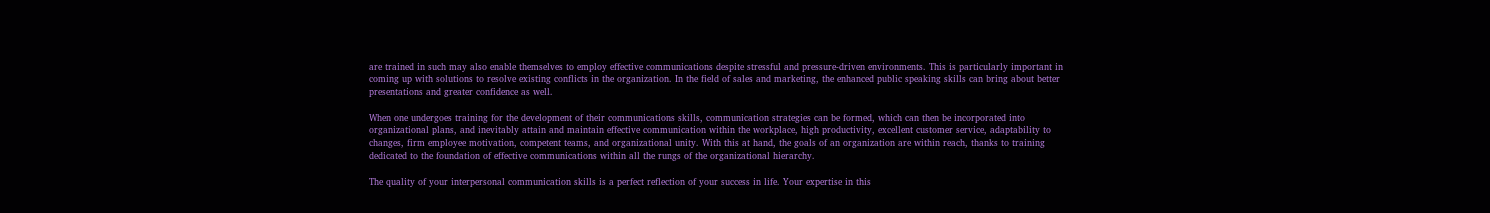are trained in such may also enable themselves to employ effective communications despite stressful and pressure-driven environments. This is particularly important in coming up with solutions to resolve existing conflicts in the organization. In the field of sales and marketing, the enhanced public speaking skills can bring about better presentations and greater confidence as well.

When one undergoes training for the development of their communications skills, communication strategies can be formed, which can then be incorporated into organizational plans, and inevitably attain and maintain effective communication within the workplace, high productivity, excellent customer service, adaptability to changes, firm employee motivation, competent teams, and organizational unity. With this at hand, the goals of an organization are within reach, thanks to training dedicated to the foundation of effective communications within all the rungs of the organizational hierarchy.

The quality of your interpersonal communication skills is a perfect reflection of your success in life. Your expertise in this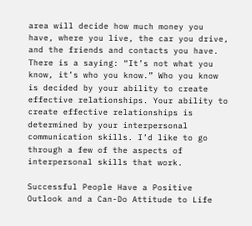area will decide how much money you have, where you live, the car you drive, and the friends and contacts you have. There is a saying: “It’s not what you know, it’s who you know.” Who you know is decided by your ability to create effective relationships. Your ability to create effective relationships is determined by your interpersonal communication skills. I’d like to go through a few of the aspects of interpersonal skills that work.

Successful People Have a Positive Outlook and a Can-Do Attitude to Life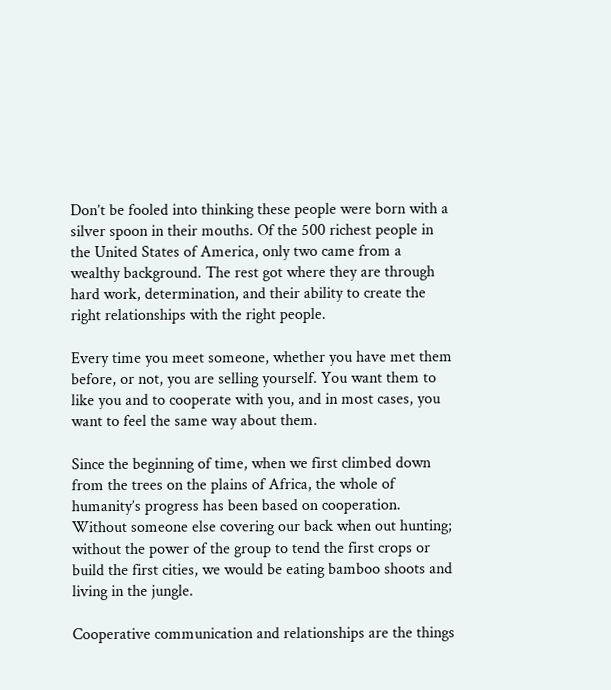Don’t be fooled into thinking these people were born with a silver spoon in their mouths. Of the 500 richest people in the United States of America, only two came from a wealthy background. The rest got where they are through hard work, determination, and their ability to create the right relationships with the right people.

Every time you meet someone, whether you have met them before, or not, you are selling yourself. You want them to like you and to cooperate with you, and in most cases, you want to feel the same way about them.

Since the beginning of time, when we first climbed down from the trees on the plains of Africa, the whole of humanity’s progress has been based on cooperation. Without someone else covering our back when out hunting; without the power of the group to tend the first crops or build the first cities, we would be eating bamboo shoots and living in the jungle.

Cooperative communication and relationships are the things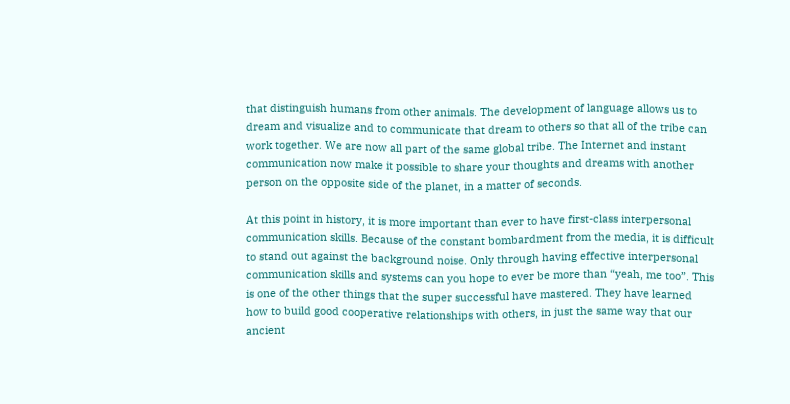that distinguish humans from other animals. The development of language allows us to dream and visualize and to communicate that dream to others so that all of the tribe can work together. We are now all part of the same global tribe. The Internet and instant communication now make it possible to share your thoughts and dreams with another person on the opposite side of the planet, in a matter of seconds.

At this point in history, it is more important than ever to have first-class interpersonal communication skills. Because of the constant bombardment from the media, it is difficult to stand out against the background noise. Only through having effective interpersonal communication skills and systems can you hope to ever be more than “yeah, me too”. This is one of the other things that the super successful have mastered. They have learned how to build good cooperative relationships with others, in just the same way that our ancient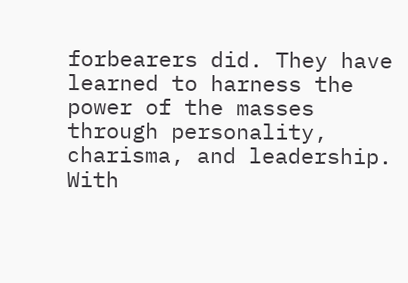forbearers did. They have learned to harness the power of the masses through personality, charisma, and leadership. With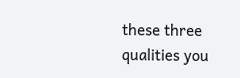these three qualities you